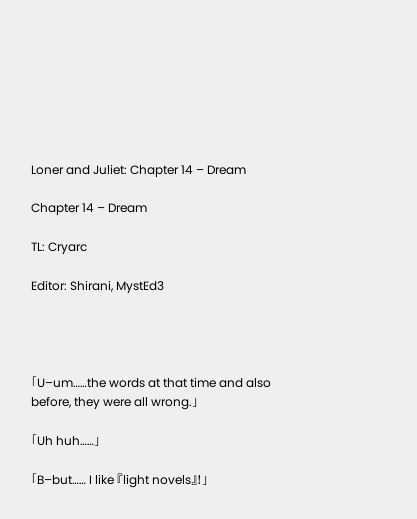Loner and Juliet: Chapter 14 – Dream

Chapter 14 – Dream

TL: Cryarc

Editor: Shirani, MystEd3




「U–um……the words at that time and also before, they were all wrong.」

「Uh huh……」

「B–but…… I like 『light novels』!」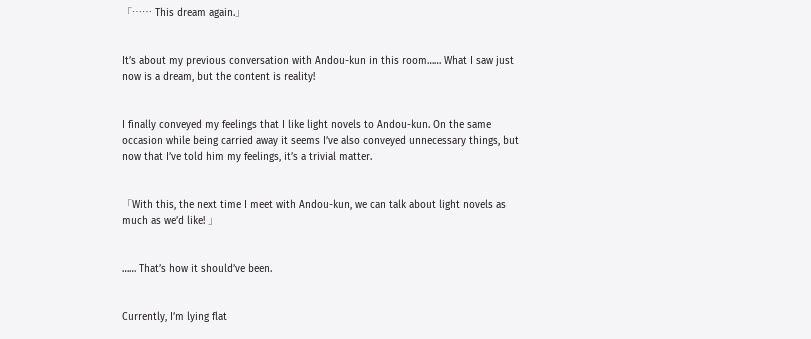「…… This dream again.」


It’s about my previous conversation with Andou-kun in this room…… What I saw just now is a dream, but the content is reality!


I finally conveyed my feelings that I like light novels to Andou-kun. On the same occasion while being carried away it seems I’ve also conveyed unnecessary things, but now that I’ve told him my feelings, it’s a trivial matter.


「With this, the next time I meet with Andou-kun, we can talk about light novels as much as we’d like! 」


…… That’s how it should’ve been.


Currently, I’m lying flat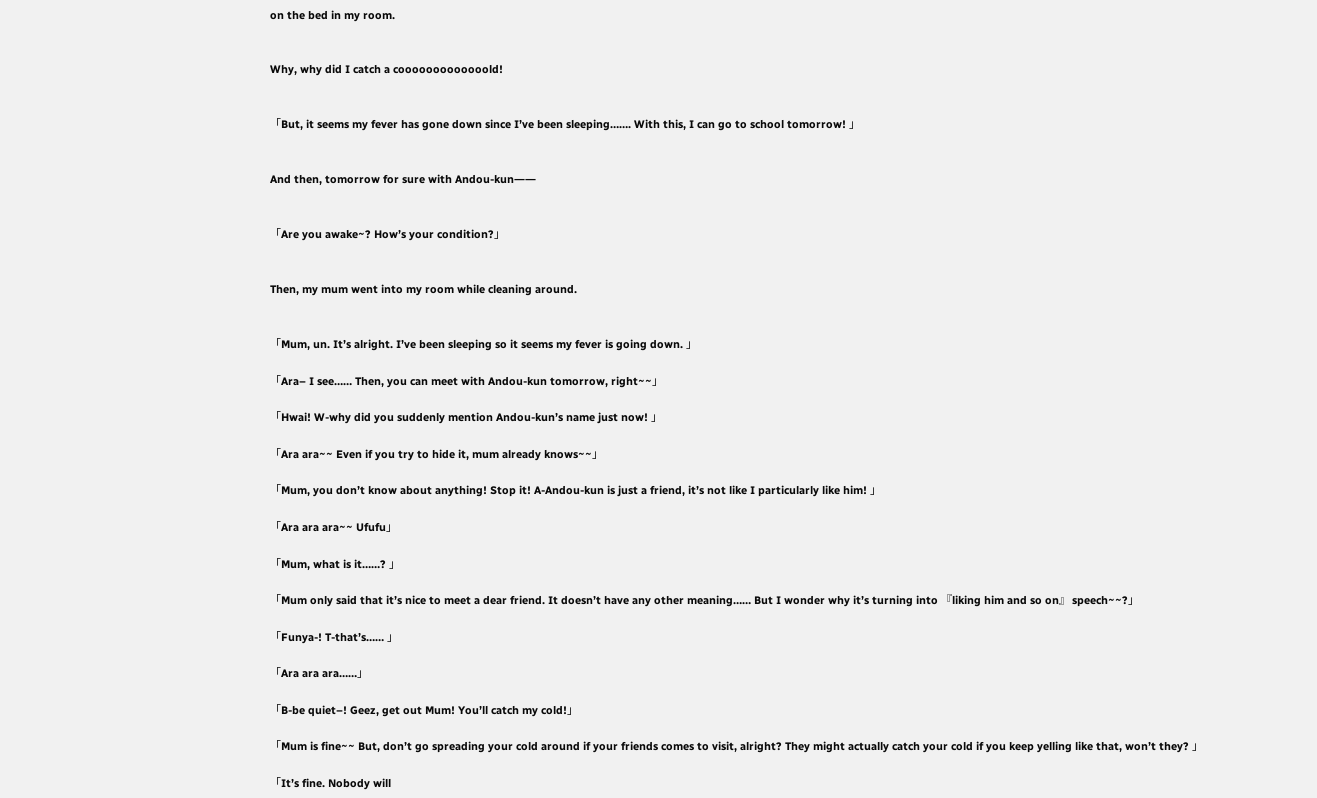on the bed in my room.


Why, why did I catch a cooooooooooooold!


「But, it seems my fever has gone down since I’ve been sleeping……. With this, I can go to school tomorrow! 」


And then, tomorrow for sure with Andou-kun――


「Are you awake~? How’s your condition?」


Then, my mum went into my room while cleaning around.


「Mum, un. It’s alright. I’ve been sleeping so it seems my fever is going down. 」

「Ara– I see…… Then, you can meet with Andou-kun tomorrow, right~~」

「Hwai! W-why did you suddenly mention Andou-kun’s name just now! 」

「Ara ara~~ Even if you try to hide it, mum already knows~~」

「Mum, you don’t know about anything! Stop it! A-Andou-kun is just a friend, it’s not like I particularly like him! 」

「Ara ara ara~~ Ufufu」

「Mum, what is it……? 」

「Mum only said that it’s nice to meet a dear friend. It doesn’t have any other meaning…… But I wonder why it’s turning into 『liking him and so on』 speech~~?」

「Funya-! T-that’s…… 」

「Ara ara ara……」

「B-be quiet–! Geez, get out Mum! You’ll catch my cold!」

「Mum is fine~~ But, don’t go spreading your cold around if your friends comes to visit, alright? They might actually catch your cold if you keep yelling like that, won’t they? 」

「It’s fine. Nobody will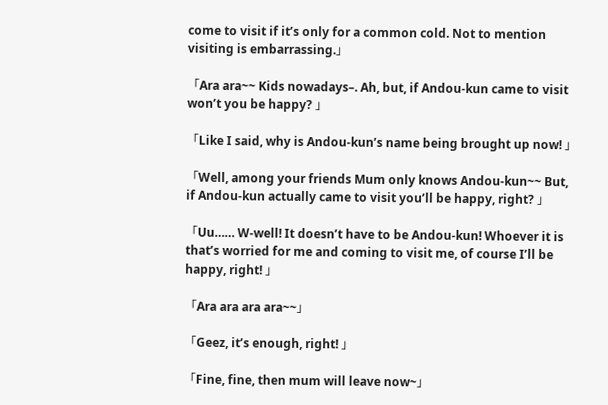come to visit if it’s only for a common cold. Not to mention visiting is embarrassing.」

「Ara ara~~ Kids nowadays–. Ah, but, if Andou-kun came to visit won’t you be happy? 」

「Like I said, why is Andou-kun’s name being brought up now! 」

「Well, among your friends Mum only knows Andou-kun~~ But, if Andou-kun actually came to visit you’ll be happy, right? 」

「Uu…… W-well! It doesn’t have to be Andou-kun! Whoever it is that’s worried for me and coming to visit me, of course I’ll be happy, right! 」

「Ara ara ara ara~~」

「Geez, it’s enough, right! 」

「Fine, fine, then mum will leave now~」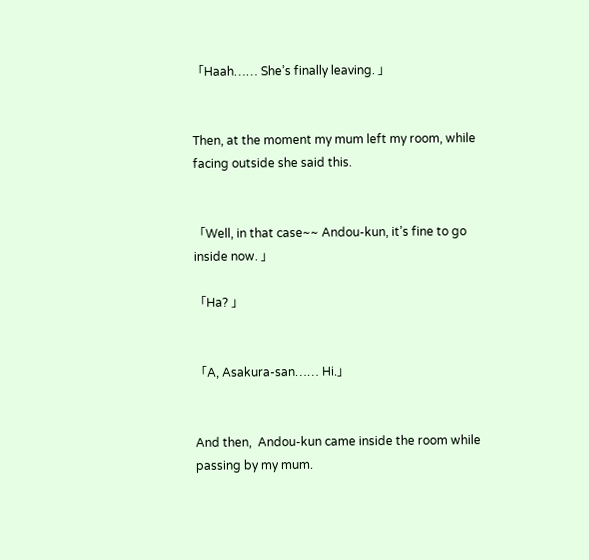「Haah…… She’s finally leaving. 」


Then, at the moment my mum left my room, while facing outside she said this.


「Well, in that case~~ Andou-kun, it’s fine to go inside now. 」

「Ha? 」


「A, Asakura-san…… Hi.」


And then,  Andou-kun came inside the room while passing by my mum.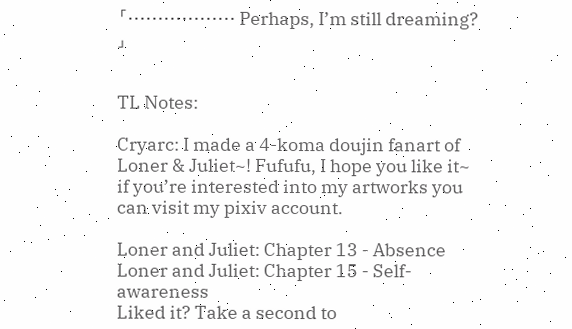「……………… Perhaps, I’m still dreaming? 」


TL Notes:

Cryarc: I made a 4-koma doujin fanart of Loner & Juliet~! Fufufu, I hope you like it~ if you’re interested into my artworks you can visit my pixiv account.

Loner and Juliet: Chapter 13 - Absence
Loner and Juliet: Chapter 15 - Self-awareness
Liked it? Take a second to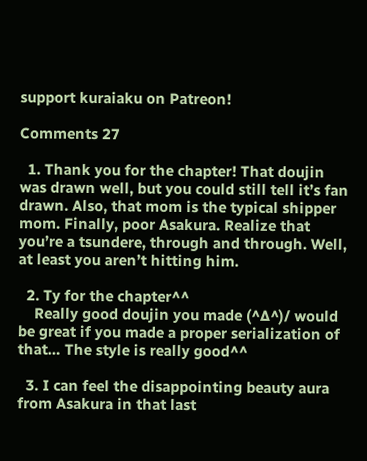support kuraiaku on Patreon!

Comments 27

  1. Thank you for the chapter! That doujin was drawn well, but you could still tell it’s fan drawn. Also, that mom is the typical shipper mom. Finally, poor Asakura. Realize that you’re a tsundere, through and through. Well, at least you aren’t hitting him.

  2. Ty for the chapter^^
    Really good doujin you made (^∆^)/ would be great if you made a proper serialization of that… The style is really good^^

  3. I can feel the disappointing beauty aura from Asakura in that last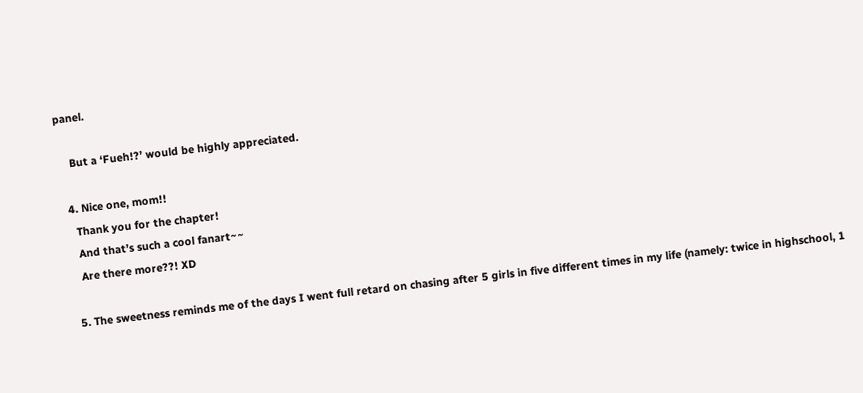panel.

    But a ‘Fueh!?’ would be highly appreciated.

  4. Nice one, mom!!
    Thank you for the chapter!
    And that’s such a cool fanart~~
    Are there more??! XD

  5. The sweetness reminds me of the days I went full retard on chasing after 5 girls in five different times in my life (namely: twice in highschool, 1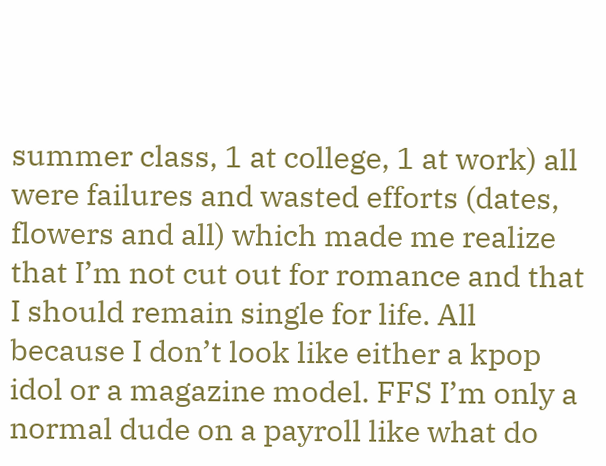summer class, 1 at college, 1 at work) all were failures and wasted efforts (dates, flowers and all) which made me realize that I’m not cut out for romance and that I should remain single for life. All because I don’t look like either a kpop idol or a magazine model. FFS I’m only a normal dude on a payroll like what do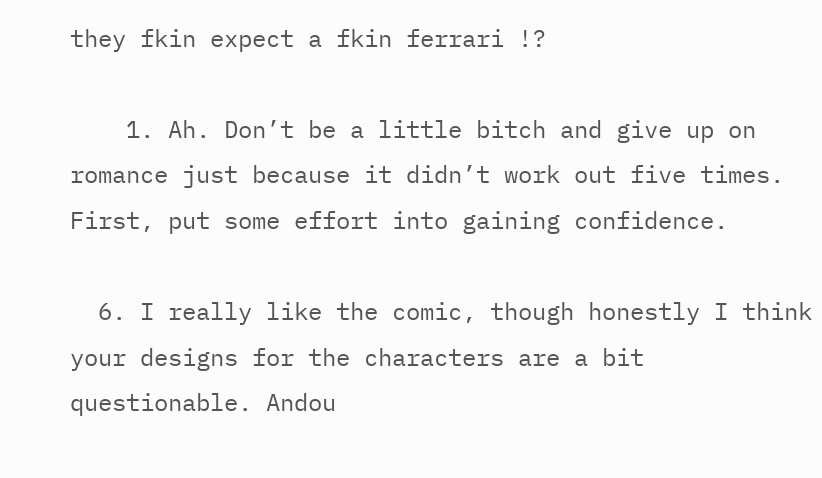they fkin expect a fkin ferrari !?

    1. Ah. Don’t be a little bitch and give up on romance just because it didn’t work out five times. First, put some effort into gaining confidence.

  6. I really like the comic, though honestly I think your designs for the characters are a bit questionable. Andou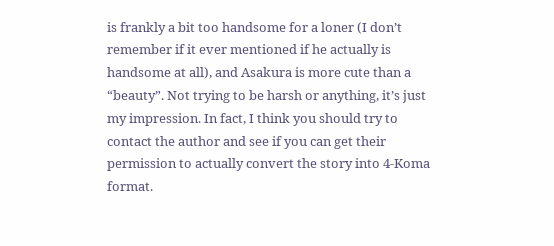is frankly a bit too handsome for a loner (I don’t remember if it ever mentioned if he actually is handsome at all), and Asakura is more cute than a “beauty”. Not trying to be harsh or anything, it’s just my impression. In fact, I think you should try to contact the author and see if you can get their permission to actually convert the story into 4-Koma format.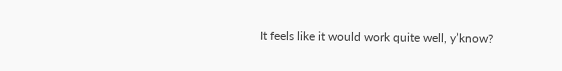It feels like it would work quite well, y’know?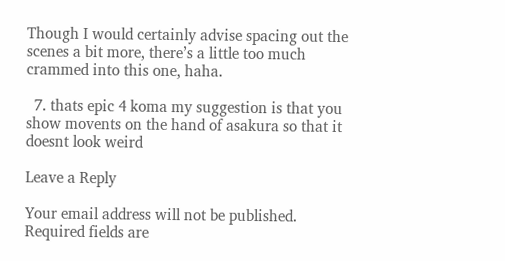Though I would certainly advise spacing out the scenes a bit more, there’s a little too much crammed into this one, haha.

  7. thats epic 4 koma my suggestion is that you show movents on the hand of asakura so that it doesnt look weird

Leave a Reply

Your email address will not be published. Required fields are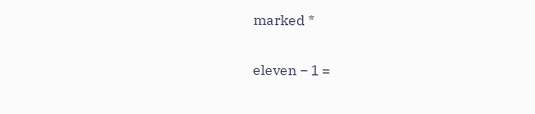marked *

eleven − 1 =